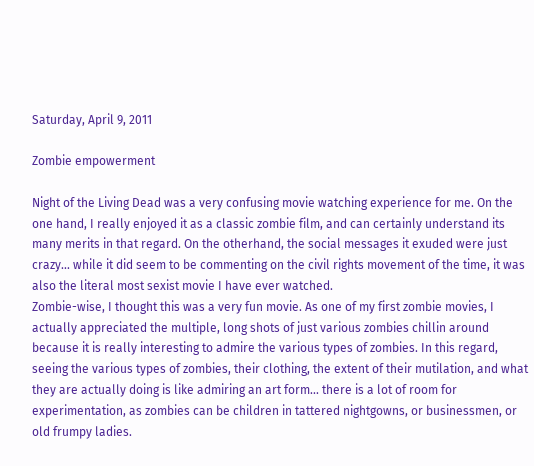Saturday, April 9, 2011

Zombie empowerment

Night of the Living Dead was a very confusing movie watching experience for me. On the one hand, I really enjoyed it as a classic zombie film, and can certainly understand its many merits in that regard. On the otherhand, the social messages it exuded were just crazy... while it did seem to be commenting on the civil rights movement of the time, it was also the literal most sexist movie I have ever watched.
Zombie-wise, I thought this was a very fun movie. As one of my first zombie movies, I actually appreciated the multiple, long shots of just various zombies chillin around because it is really interesting to admire the various types of zombies. In this regard, seeing the various types of zombies, their clothing, the extent of their mutilation, and what they are actually doing is like admiring an art form... there is a lot of room for experimentation, as zombies can be children in tattered nightgowns, or businessmen, or old frumpy ladies.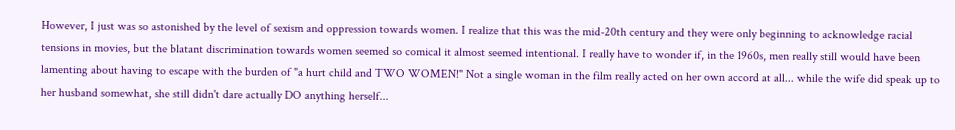However, I just was so astonished by the level of sexism and oppression towards women. I realize that this was the mid-20th century and they were only beginning to acknowledge racial tensions in movies, but the blatant discrimination towards women seemed so comical it almost seemed intentional. I really have to wonder if, in the 1960s, men really still would have been lamenting about having to escape with the burden of "a hurt child and TWO WOMEN!" Not a single woman in the film really acted on her own accord at all... while the wife did speak up to her husband somewhat, she still didn't dare actually DO anything herself...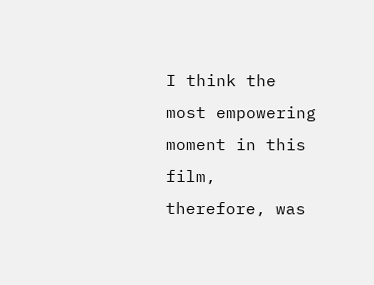I think the most empowering moment in this film, therefore, was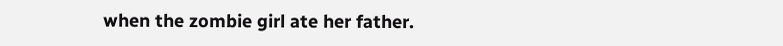when the zombie girl ate her father.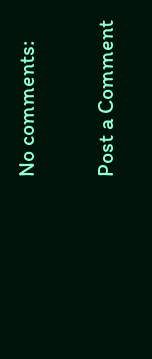No comments:

Post a Comment